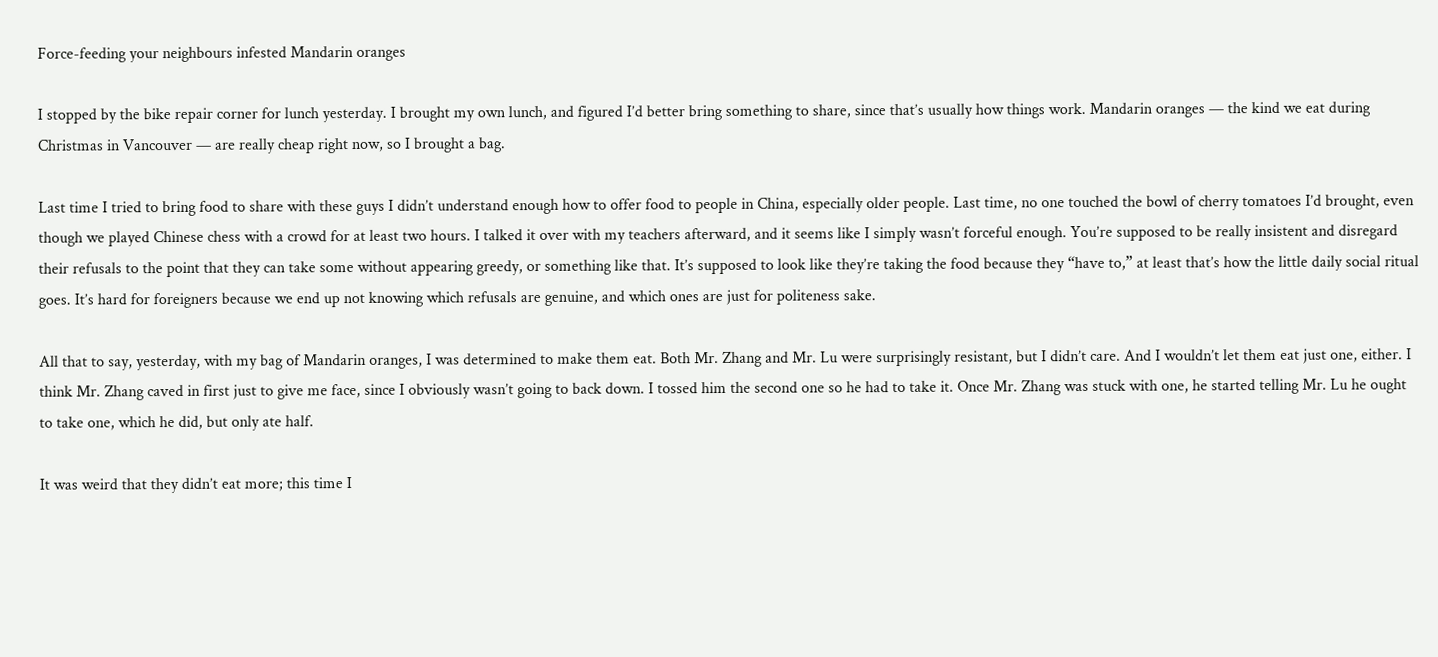Force-feeding your neighbours infested Mandarin oranges

I stopped by the bike repair corner for lunch yesterday. I brought my own lunch, and figured I’d better bring something to share, since that’s usually how things work. Mandarin oranges — the kind we eat during Christmas in Vancouver — are really cheap right now, so I brought a bag.

Last time I tried to bring food to share with these guys I didn’t understand enough how to offer food to people in China, especially older people. Last time, no one touched the bowl of cherry tomatoes I’d brought, even though we played Chinese chess with a crowd for at least two hours. I talked it over with my teachers afterward, and it seems like I simply wasn’t forceful enough. You’re supposed to be really insistent and disregard their refusals to the point that they can take some without appearing greedy, or something like that. It’s supposed to look like they’re taking the food because they “have to,” at least that’s how the little daily social ritual goes. It’s hard for foreigners because we end up not knowing which refusals are genuine, and which ones are just for politeness sake.

All that to say, yesterday, with my bag of Mandarin oranges, I was determined to make them eat. Both Mr. Zhang and Mr. Lu were surprisingly resistant, but I didn’t care. And I wouldn’t let them eat just one, either. I think Mr. Zhang caved in first just to give me face, since I obviously wasn’t going to back down. I tossed him the second one so he had to take it. Once Mr. Zhang was stuck with one, he started telling Mr. Lu he ought to take one, which he did, but only ate half.

It was weird that they didn’t eat more; this time I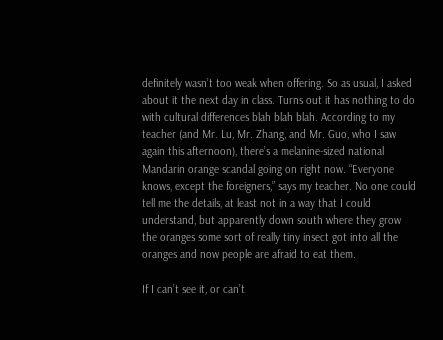definitely wasn’t too weak when offering. So as usual, I asked about it the next day in class. Turns out it has nothing to do with cultural differences blah blah blah. According to my teacher (and Mr. Lu, Mr. Zhang, and Mr. Guo, who I saw again this afternoon), there’s a melanine-sized national Mandarin orange scandal going on right now. “Everyone knows, except the foreigners,” says my teacher. No one could tell me the details, at least not in a way that I could understand, but apparently down south where they grow the oranges some sort of really tiny insect got into all the oranges and now people are afraid to eat them.

If I can’t see it, or can’t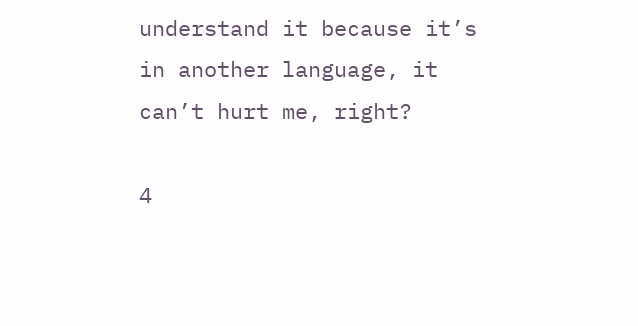understand it because it’s in another language, it can’t hurt me, right?

4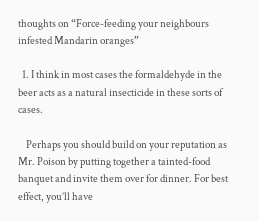thoughts on “Force-feeding your neighbours infested Mandarin oranges”

  1. I think in most cases the formaldehyde in the beer acts as a natural insecticide in these sorts of cases.

    Perhaps you should build on your reputation as Mr. Poison by putting together a tainted-food banquet and invite them over for dinner. For best effect, you’ll have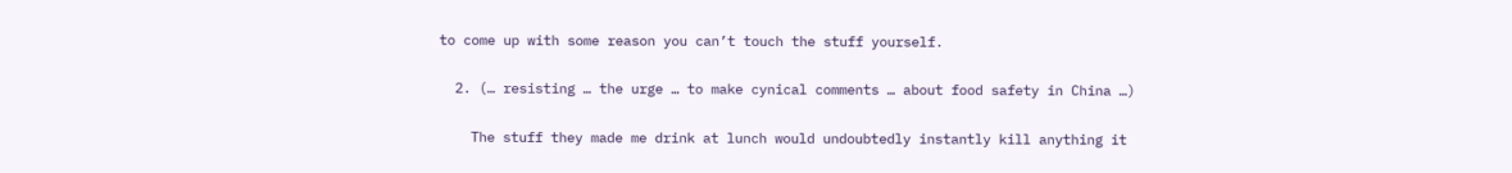to come up with some reason you can’t touch the stuff yourself.

  2. (… resisting … the urge … to make cynical comments … about food safety in China …)

    The stuff they made me drink at lunch would undoubtedly instantly kill anything it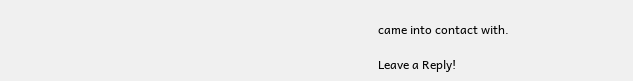came into contact with.

Leave a Reply!